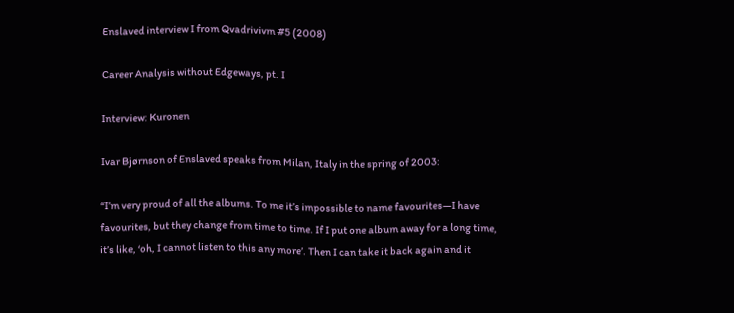Enslaved interview I from Qvadrivivm #5 (2008)

Career Analysis without Edgeways, pt. I

Interview: Kuronen

Ivar Bjørnson of Enslaved speaks from Milan, Italy in the spring of 2003:

“I’m very proud of all the albums. To me it’s impossible to name favourites—I have favourites, but they change from time to time. If I put one album away for a long time, it’s like, ‘oh, I cannot listen to this any more’. Then I can take it back again and it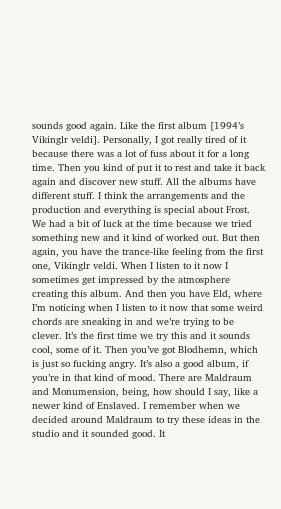sounds good again. Like the first album [1994’s Vikinglr veldi]. Personally, I got really tired of it because there was a lot of fuss about it for a long time. Then you kind of put it to rest and take it back again and discover new stuff. All the albums have different stuff. I think the arrangements and the production and everything is special about Frost. We had a bit of luck at the time because we tried something new and it kind of worked out. But then again, you have the trance-like feeling from the first one, Vikinglr veldi. When I listen to it now I sometimes get impressed by the atmosphere creating this album. And then you have Eld, where I’m noticing when I listen to it now that some weird chords are sneaking in and we’re trying to be clever. It’s the first time we try this and it sounds cool, some of it. Then you’ve got Blodhemn, which is just so fucking angry. It’s also a good album, if you’re in that kind of mood. There are Maldraum and Monumension, being, how should I say, like a newer kind of Enslaved. I remember when we decided around Maldraum to try these ideas in the studio and it sounded good. It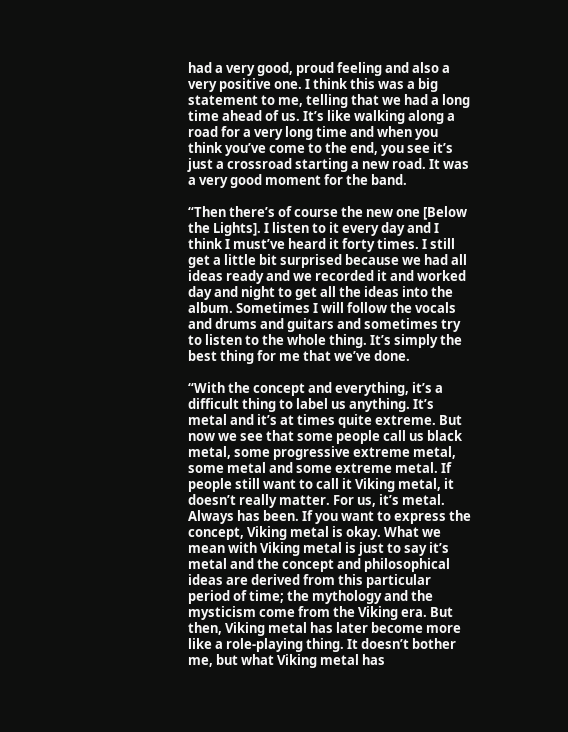had a very good, proud feeling and also a very positive one. I think this was a big statement to me, telling that we had a long time ahead of us. It’s like walking along a road for a very long time and when you think you’ve come to the end, you see it’s just a crossroad starting a new road. It was a very good moment for the band.

“Then there’s of course the new one [Below the Lights]. I listen to it every day and I think I must’ve heard it forty times. I still get a little bit surprised because we had all ideas ready and we recorded it and worked day and night to get all the ideas into the album. Sometimes I will follow the vocals and drums and guitars and sometimes try to listen to the whole thing. It’s simply the best thing for me that we’ve done.

“With the concept and everything, it’s a difficult thing to label us anything. It’s metal and it’s at times quite extreme. But now we see that some people call us black metal, some progressive extreme metal, some metal and some extreme metal. If people still want to call it Viking metal, it doesn’t really matter. For us, it’s metal. Always has been. If you want to express the concept, Viking metal is okay. What we mean with Viking metal is just to say it’s metal and the concept and philosophical ideas are derived from this particular period of time; the mythology and the mysticism come from the Viking era. But then, Viking metal has later become more like a role-playing thing. It doesn’t bother me, but what Viking metal has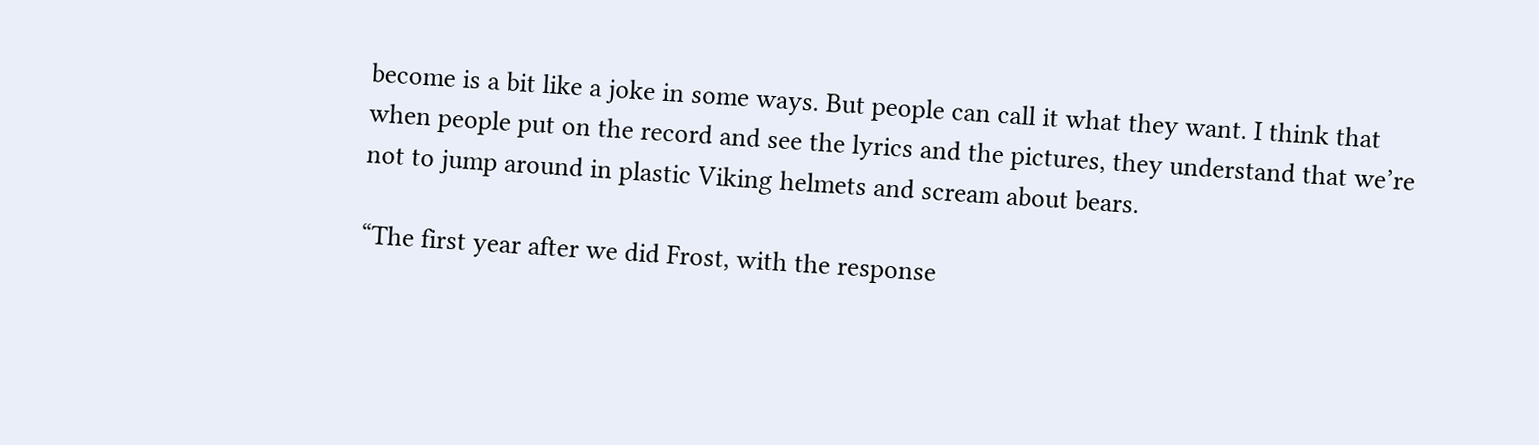become is a bit like a joke in some ways. But people can call it what they want. I think that when people put on the record and see the lyrics and the pictures, they understand that we’re not to jump around in plastic Viking helmets and scream about bears.

“The first year after we did Frost, with the response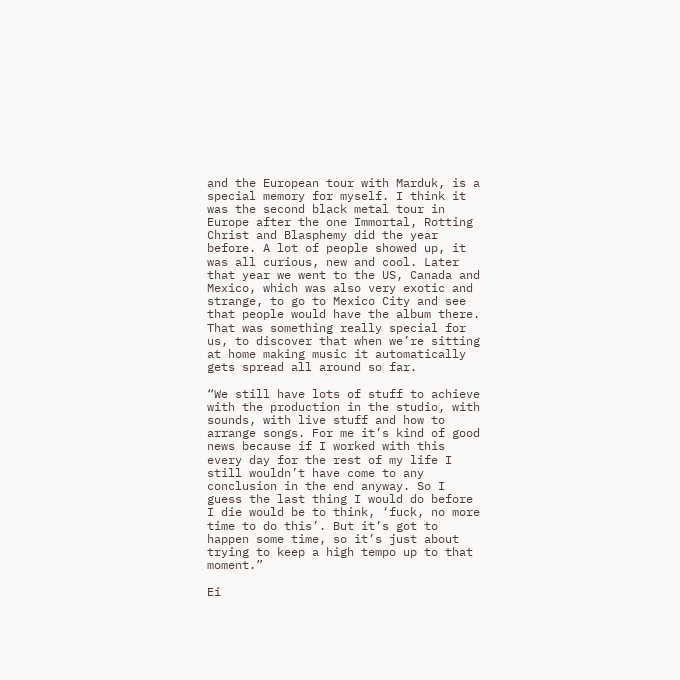and the European tour with Marduk, is a special memory for myself. I think it was the second black metal tour in Europe after the one Immortal, Rotting Christ and Blasphemy did the year before. A lot of people showed up, it was all curious, new and cool. Later that year we went to the US, Canada and Mexico, which was also very exotic and strange, to go to Mexico City and see that people would have the album there. That was something really special for us, to discover that when we’re sitting at home making music it automatically gets spread all around so far.

“We still have lots of stuff to achieve with the production in the studio, with sounds, with live stuff and how to arrange songs. For me it’s kind of good news because if I worked with this every day for the rest of my life I still wouldn’t have come to any conclusion in the end anyway. So I guess the last thing I would do before I die would be to think, ‘fuck, no more time to do this’. But it’s got to happen some time, so it’s just about trying to keep a high tempo up to that moment.”

Ei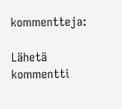kommentteja:

Lähetä kommentti